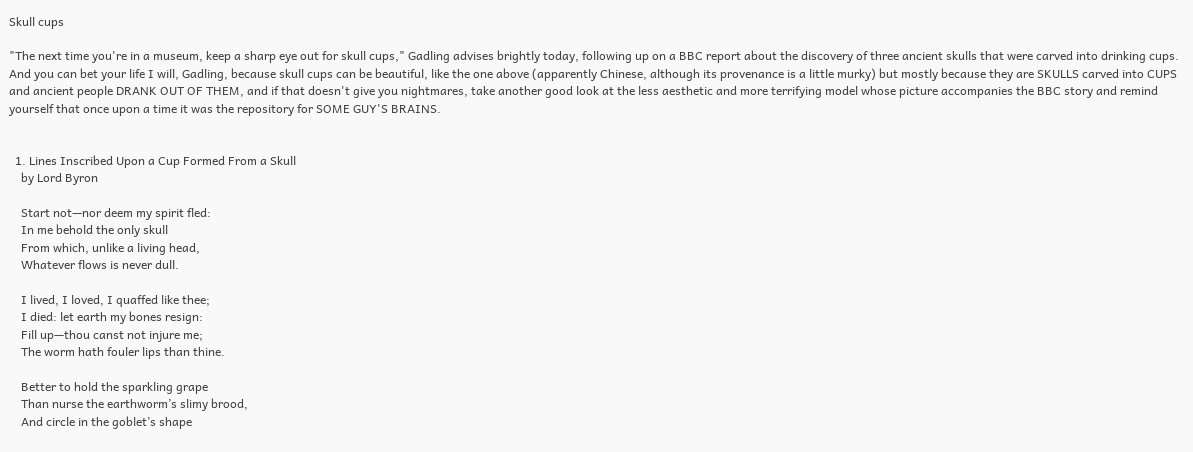Skull cups

"The next time you're in a museum, keep a sharp eye out for skull cups," Gadling advises brightly today, following up on a BBC report about the discovery of three ancient skulls that were carved into drinking cups. And you can bet your life I will, Gadling, because skull cups can be beautiful, like the one above (apparently Chinese, although its provenance is a little murky) but mostly because they are SKULLS carved into CUPS and ancient people DRANK OUT OF THEM, and if that doesn't give you nightmares, take another good look at the less aesthetic and more terrifying model whose picture accompanies the BBC story and remind yourself that once upon a time it was the repository for SOME GUY'S BRAINS.


  1. Lines Inscribed Upon a Cup Formed From a Skull
    by Lord Byron

    Start not—nor deem my spirit fled:
    In me behold the only skull
    From which, unlike a living head,
    Whatever flows is never dull.

    I lived, I loved, I quaffed like thee;
    I died: let earth my bones resign:
    Fill up—thou canst not injure me;
    The worm hath fouler lips than thine.

    Better to hold the sparkling grape
    Than nurse the earthworm’s slimy brood,
    And circle in the goblet’s shape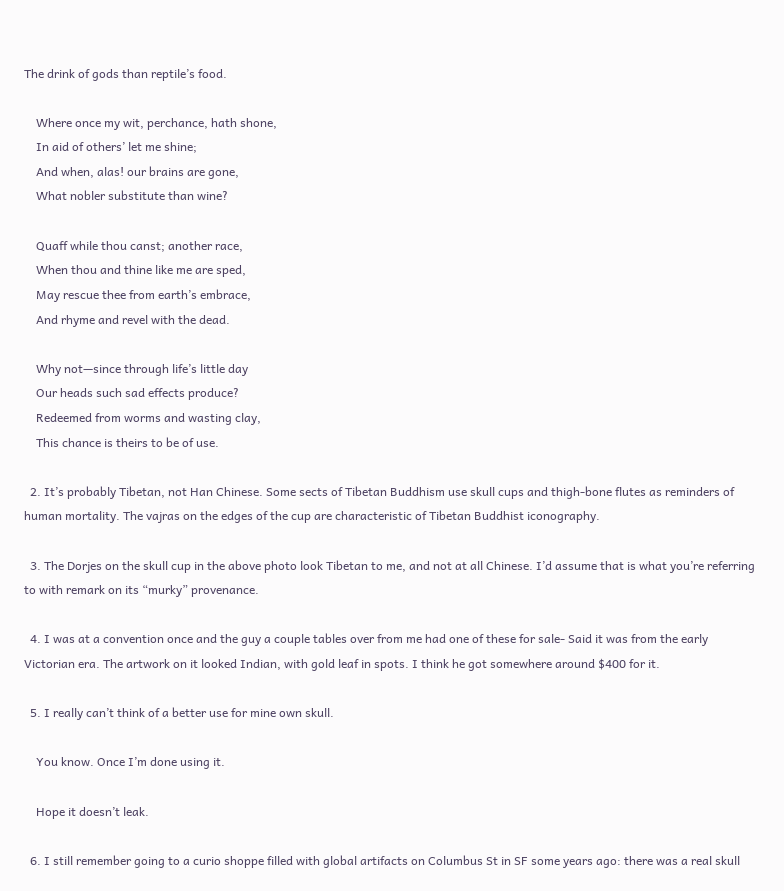The drink of gods than reptile’s food.

    Where once my wit, perchance, hath shone,
    In aid of others’ let me shine;
    And when, alas! our brains are gone,
    What nobler substitute than wine?

    Quaff while thou canst; another race,
    When thou and thine like me are sped,
    May rescue thee from earth’s embrace,
    And rhyme and revel with the dead.

    Why not—since through life’s little day
    Our heads such sad effects produce?
    Redeemed from worms and wasting clay,
    This chance is theirs to be of use.

  2. It’s probably Tibetan, not Han Chinese. Some sects of Tibetan Buddhism use skull cups and thigh-bone flutes as reminders of human mortality. The vajras on the edges of the cup are characteristic of Tibetan Buddhist iconography.

  3. The Dorjes on the skull cup in the above photo look Tibetan to me, and not at all Chinese. I’d assume that is what you’re referring to with remark on its “murky” provenance.

  4. I was at a convention once and the guy a couple tables over from me had one of these for sale- Said it was from the early Victorian era. The artwork on it looked Indian, with gold leaf in spots. I think he got somewhere around $400 for it.

  5. I really can’t think of a better use for mine own skull.

    You know. Once I’m done using it.

    Hope it doesn’t leak.

  6. I still remember going to a curio shoppe filled with global artifacts on Columbus St in SF some years ago: there was a real skull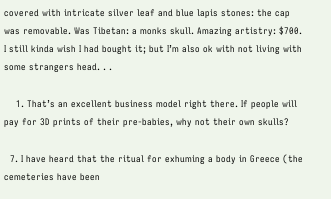covered with intricate silver leaf and blue lapis stones: the cap was removable. Was Tibetan: a monks skull. Amazing artistry: $700. I still kinda wish I had bought it; but I’m also ok with not living with some strangers head. . .

    1. That’s an excellent business model right there. If people will pay for 3D prints of their pre-babies, why not their own skulls?

  7. I have heard that the ritual for exhuming a body in Greece (the cemeteries have been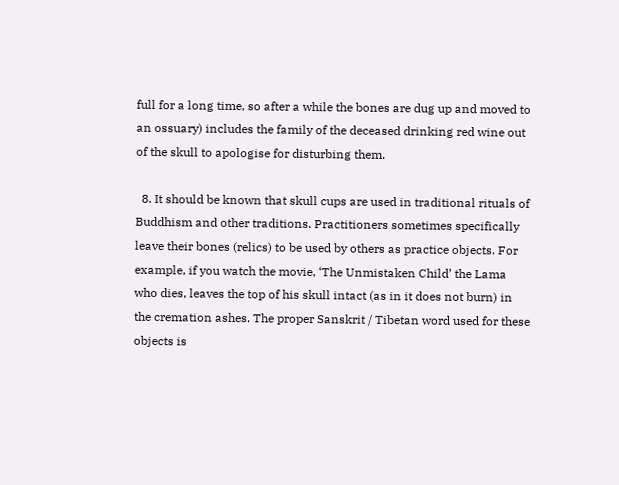full for a long time, so after a while the bones are dug up and moved to an ossuary) includes the family of the deceased drinking red wine out of the skull to apologise for disturbing them.

  8. It should be known that skull cups are used in traditional rituals of Buddhism and other traditions. Practitioners sometimes specifically leave their bones (relics) to be used by others as practice objects. For example, if you watch the movie, ‘The Unmistaken Child’ the Lama who dies, leaves the top of his skull intact (as in it does not burn) in the cremation ashes. The proper Sanskrit / Tibetan word used for these objects is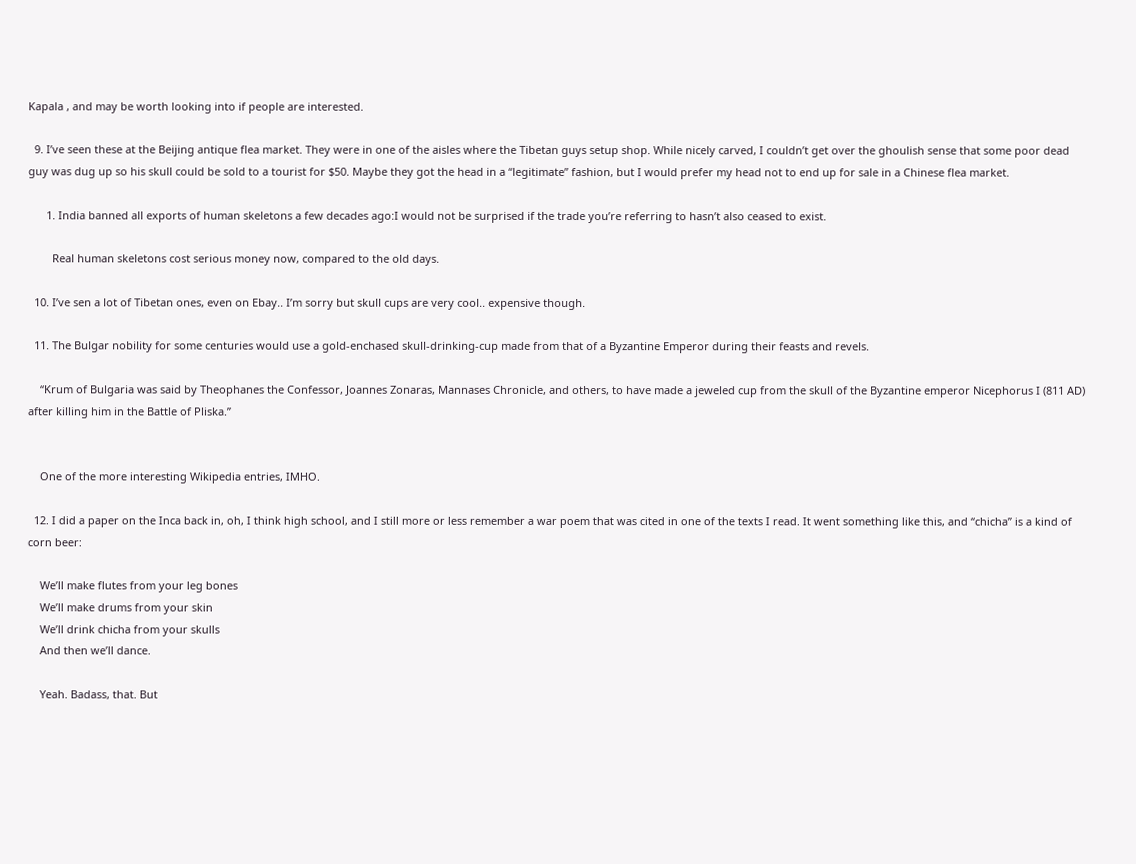Kapala , and may be worth looking into if people are interested.

  9. I’ve seen these at the Beijing antique flea market. They were in one of the aisles where the Tibetan guys setup shop. While nicely carved, I couldn’t get over the ghoulish sense that some poor dead guy was dug up so his skull could be sold to a tourist for $50. Maybe they got the head in a “legitimate” fashion, but I would prefer my head not to end up for sale in a Chinese flea market.

      1. India banned all exports of human skeletons a few decades ago:I would not be surprised if the trade you’re referring to hasn’t also ceased to exist.

        Real human skeletons cost serious money now, compared to the old days.

  10. I’ve sen a lot of Tibetan ones, even on Ebay.. I’m sorry but skull cups are very cool.. expensive though.

  11. The Bulgar nobility for some centuries would use a gold-enchased skull-drinking-cup made from that of a Byzantine Emperor during their feasts and revels.

    “Krum of Bulgaria was said by Theophanes the Confessor, Joannes Zonaras, Mannases Chronicle, and others, to have made a jeweled cup from the skull of the Byzantine emperor Nicephorus I (811 AD) after killing him in the Battle of Pliska.”


    One of the more interesting Wikipedia entries, IMHO.

  12. I did a paper on the Inca back in, oh, I think high school, and I still more or less remember a war poem that was cited in one of the texts I read. It went something like this, and “chicha” is a kind of corn beer:

    We’ll make flutes from your leg bones
    We’ll make drums from your skin
    We’ll drink chicha from your skulls
    And then we’ll dance.

    Yeah. Badass, that. But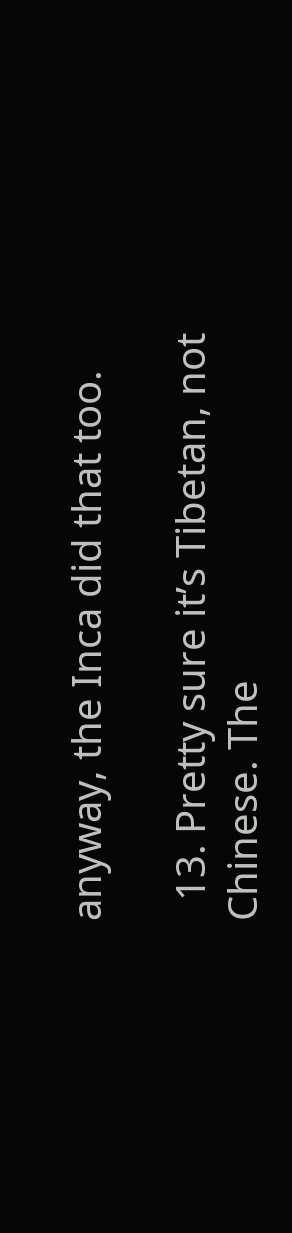anyway, the Inca did that too.

  13. Pretty sure it’s Tibetan, not Chinese. The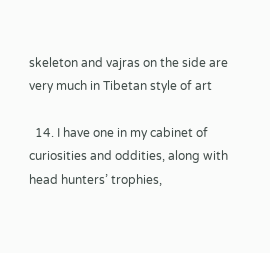skeleton and vajras on the side are very much in Tibetan style of art

  14. I have one in my cabinet of curiosities and oddities, along with head hunters’ trophies,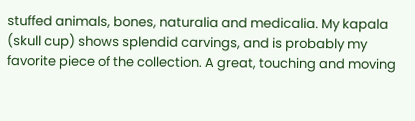stuffed animals, bones, naturalia and medicalia. My kapala (skull cup) shows splendid carvings, and is probably my favorite piece of the collection. A great, touching and moving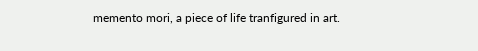memento mori, a piece of life tranfigured in art.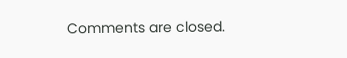Comments are closed.